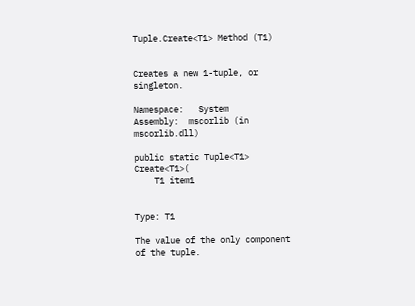Tuple.Create<T1> Method (T1)


Creates a new 1-tuple, or singleton.

Namespace:   System
Assembly:  mscorlib (in mscorlib.dll)

public static Tuple<T1> Create<T1>(
    T1 item1


Type: T1

The value of the only component of the tuple.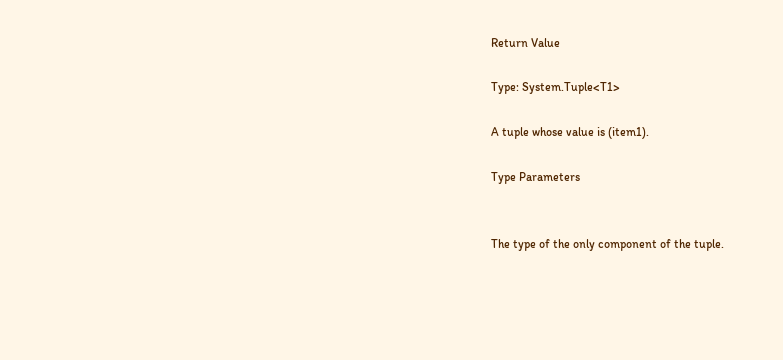Return Value

Type: System.Tuple<T1>

A tuple whose value is (item1).

Type Parameters


The type of the only component of the tuple.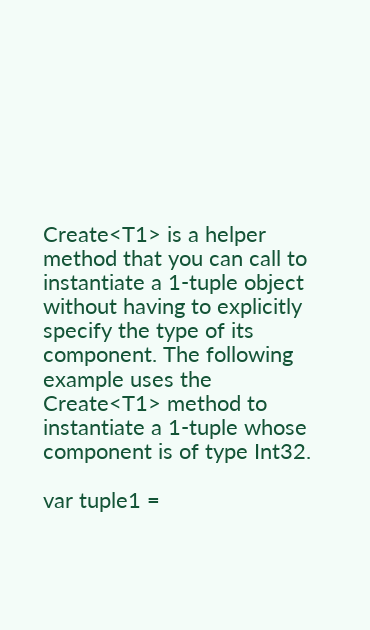Create<T1> is a helper method that you can call to instantiate a 1-tuple object without having to explicitly specify the type of its component. The following example uses the Create<T1> method to instantiate a 1-tuple whose component is of type Int32.

var tuple1 =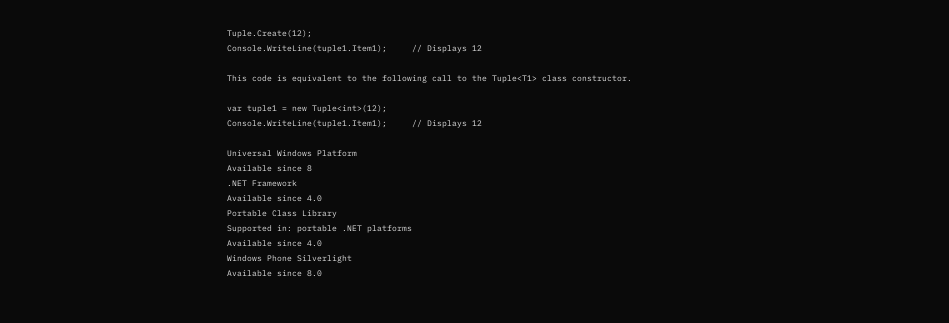Tuple.Create(12);
Console.WriteLine(tuple1.Item1);     // Displays 12

This code is equivalent to the following call to the Tuple<T1> class constructor.

var tuple1 = new Tuple<int>(12);
Console.WriteLine(tuple1.Item1);     // Displays 12

Universal Windows Platform
Available since 8
.NET Framework
Available since 4.0
Portable Class Library
Supported in: portable .NET platforms
Available since 4.0
Windows Phone Silverlight
Available since 8.0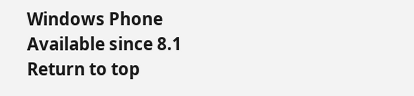Windows Phone
Available since 8.1
Return to top